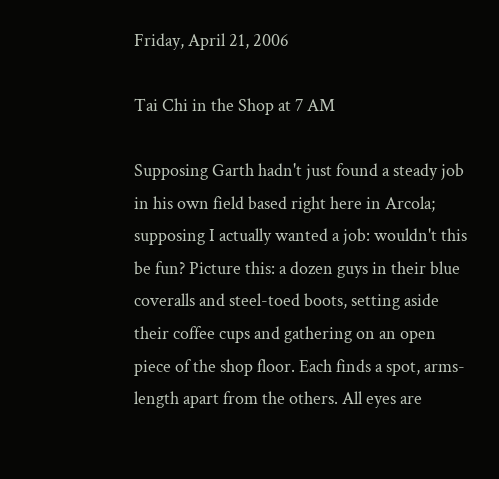Friday, April 21, 2006

Tai Chi in the Shop at 7 AM

Supposing Garth hadn't just found a steady job in his own field based right here in Arcola; supposing I actually wanted a job: wouldn't this be fun? Picture this: a dozen guys in their blue coveralls and steel-toed boots, setting aside their coffee cups and gathering on an open piece of the shop floor. Each finds a spot, arms-length apart from the others. All eyes are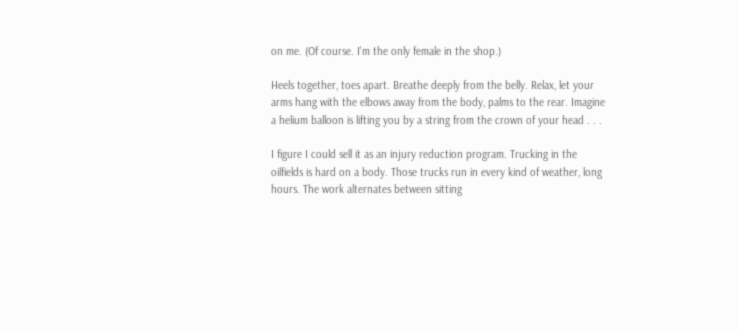on me. (Of course. I'm the only female in the shop.)

Heels together, toes apart. Breathe deeply from the belly. Relax, let your arms hang with the elbows away from the body, palms to the rear. Imagine a helium balloon is lifting you by a string from the crown of your head . . .

I figure I could sell it as an injury reduction program. Trucking in the oilfields is hard on a body. Those trucks run in every kind of weather, long hours. The work alternates between sitting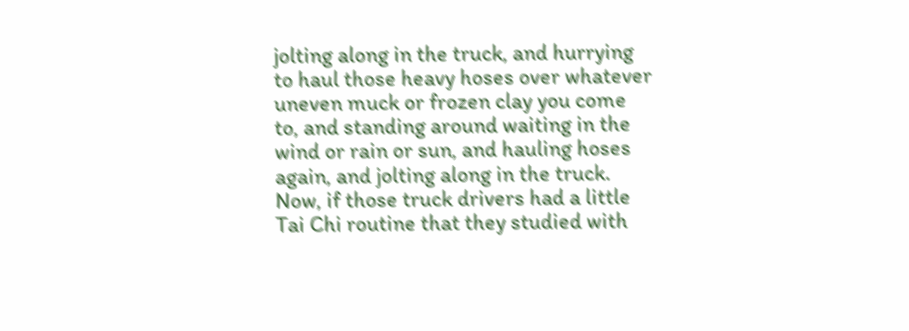jolting along in the truck, and hurrying to haul those heavy hoses over whatever uneven muck or frozen clay you come to, and standing around waiting in the wind or rain or sun, and hauling hoses again, and jolting along in the truck. Now, if those truck drivers had a little Tai Chi routine that they studied with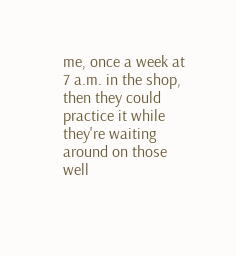me, once a week at 7 a.m. in the shop, then they could practice it while they're waiting around on those well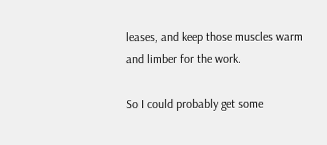leases, and keep those muscles warm and limber for the work.

So I could probably get some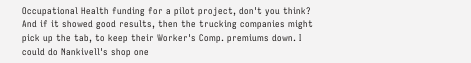Occupational Health funding for a pilot project, don't you think? And if it showed good results, then the trucking companies might pick up the tab, to keep their Worker's Comp. premiums down. I could do Nankivell's shop one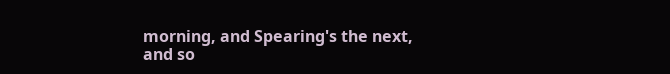morning, and Spearing's the next, and so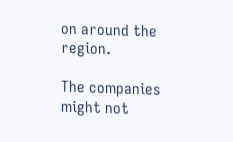on around the region.

The companies might not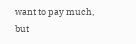want to pay much, but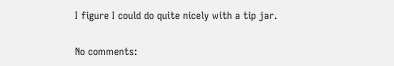I figure I could do quite nicely with a tip jar.

No comments: